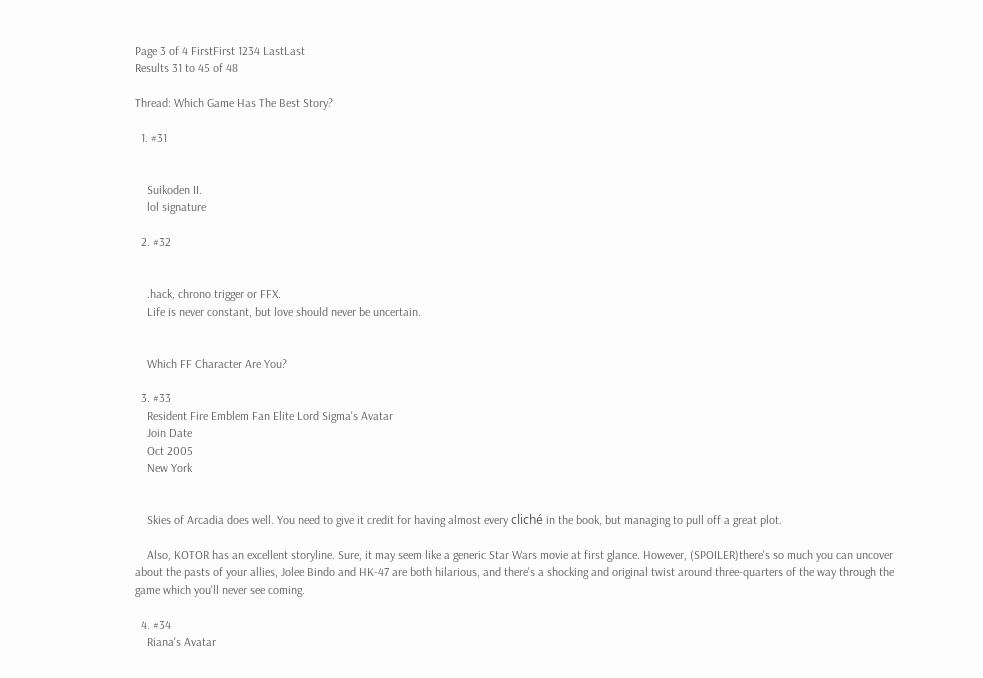Page 3 of 4 FirstFirst 1234 LastLast
Results 31 to 45 of 48

Thread: Which Game Has The Best Story?

  1. #31


    Suikoden II.
    lol signature

  2. #32


    .hack, chrono trigger or FFX.
    Life is never constant, but love should never be uncertain.


    Which FF Character Are You?

  3. #33
    Resident Fire Emblem Fan Elite Lord Sigma's Avatar
    Join Date
    Oct 2005
    New York


    Skies of Arcadia does well. You need to give it credit for having almost every cliché in the book, but managing to pull off a great plot.

    Also, KOTOR has an excellent storyline. Sure, it may seem like a generic Star Wars movie at first glance. However, (SPOILER)there's so much you can uncover about the pasts of your allies, Jolee Bindo and HK-47 are both hilarious, and there's a shocking and original twist around three-quarters of the way through the game which you'll never see coming.

  4. #34
    Riana's Avatar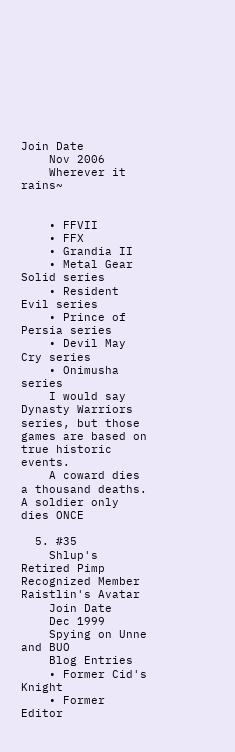Join Date
    Nov 2006
    Wherever it rains~


    • FFVII
    • FFX
    • Grandia II
    • Metal Gear Solid series
    • Resident Evil series
    • Prince of Persia series
    • Devil May Cry series
    • Onimusha series
    I would say Dynasty Warriors series, but those games are based on true historic events.
    A coward dies a thousand deaths. A soldier only dies ONCE

  5. #35
    Shlup's Retired Pimp Recognized Member Raistlin's Avatar
    Join Date
    Dec 1999
    Spying on Unne and BUO
    Blog Entries
    • Former Cid's Knight
    • Former Editor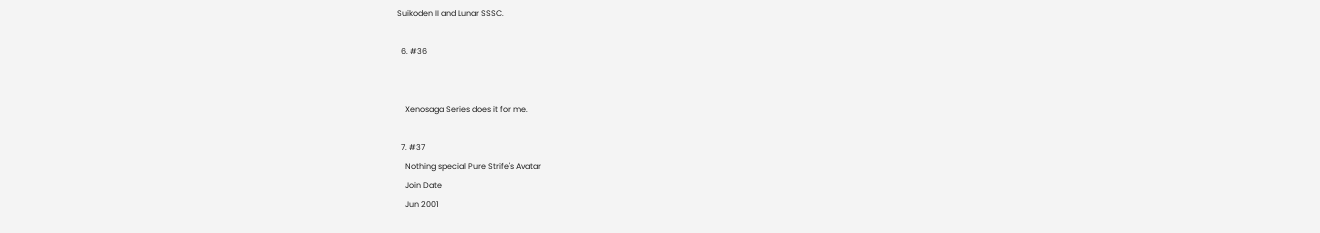Suikoden II and Lunar SSSC.

  6. #36


    Xenosaga Series does it for me.

  7. #37
    Nothing special Pure Strife's Avatar
    Join Date
    Jun 2001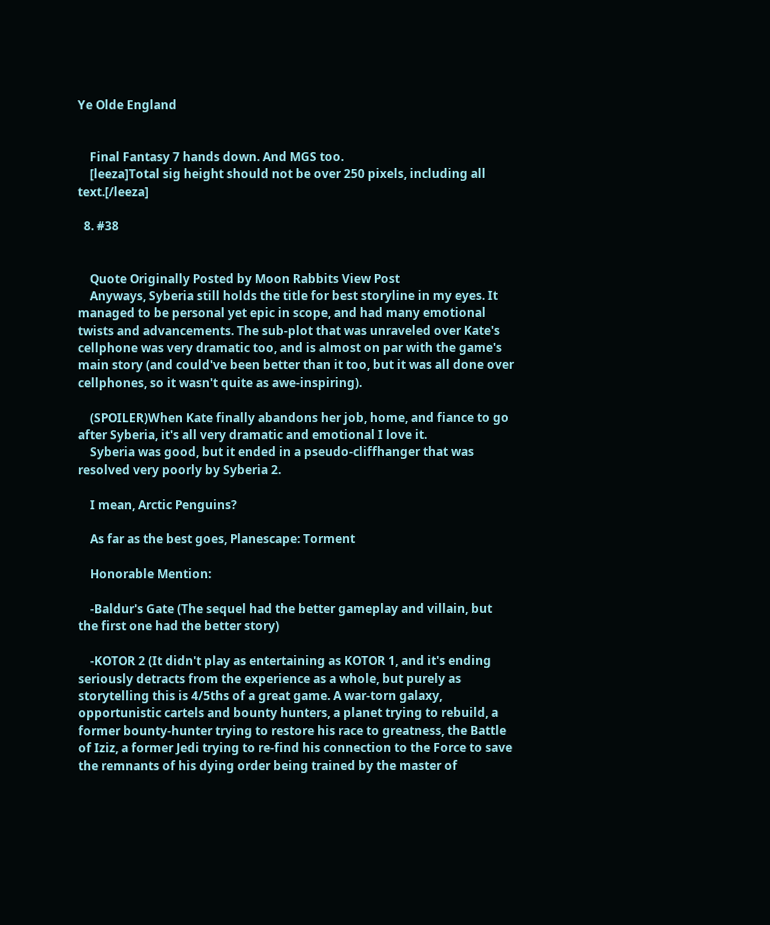Ye Olde England


    Final Fantasy 7 hands down. And MGS too.
    [leeza]Total sig height should not be over 250 pixels, including all text.[/leeza]

  8. #38


    Quote Originally Posted by Moon Rabbits View Post
    Anyways, Syberia still holds the title for best storyline in my eyes. It managed to be personal yet epic in scope, and had many emotional twists and advancements. The sub-plot that was unraveled over Kate's cellphone was very dramatic too, and is almost on par with the game's main story (and could've been better than it too, but it was all done over cellphones, so it wasn't quite as awe-inspiring).

    (SPOILER)When Kate finally abandons her job, home, and fiance to go after Syberia, it's all very dramatic and emotional I love it.
    Syberia was good, but it ended in a pseudo-cliffhanger that was resolved very poorly by Syberia 2.

    I mean, Arctic Penguins?

    As far as the best goes, Planescape: Torment

    Honorable Mention:

    -Baldur's Gate (The sequel had the better gameplay and villain, but the first one had the better story)

    -KOTOR 2 (It didn't play as entertaining as KOTOR 1, and it's ending seriously detracts from the experience as a whole, but purely as storytelling this is 4/5ths of a great game. A war-torn galaxy, opportunistic cartels and bounty hunters, a planet trying to rebuild, a former bounty-hunter trying to restore his race to greatness, the Battle of Iziz, a former Jedi trying to re-find his connection to the Force to save the remnants of his dying order being trained by the master of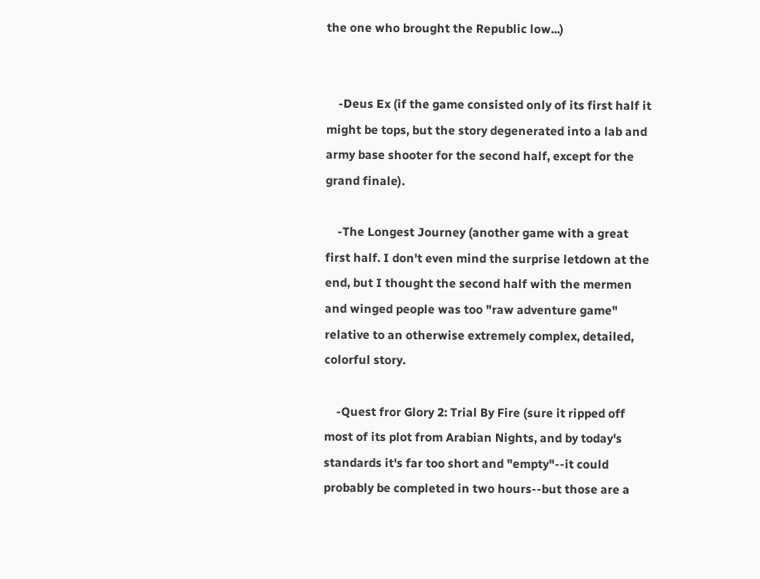the one who brought the Republic low...)


    -Deus Ex (if the game consisted only of its first half it might be tops, but the story degenerated into a lab and army base shooter for the second half, except for the grand finale).

    -The Longest Journey (another game with a great first half. I don't even mind the surprise letdown at the end, but I thought the second half with the mermen and winged people was too "raw adventure game" relative to an otherwise extremely complex, detailed, colorful story.

    -Quest fror Glory 2: Trial By Fire (sure it ripped off most of its plot from Arabian Nights, and by today's standards it's far too short and "empty"--it could probably be completed in two hours--but those are a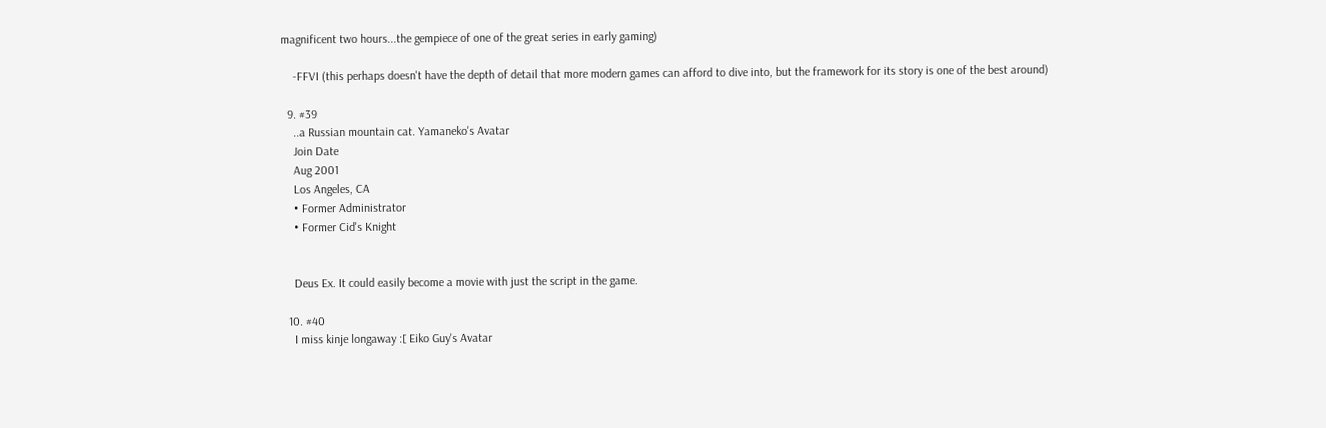magnificent two hours...the gempiece of one of the great series in early gaming)

    -FFVI (this perhaps doesn't have the depth of detail that more modern games can afford to dive into, but the framework for its story is one of the best around)

  9. #39
    ..a Russian mountain cat. Yamaneko's Avatar
    Join Date
    Aug 2001
    Los Angeles, CA
    • Former Administrator
    • Former Cid's Knight


    Deus Ex. It could easily become a movie with just the script in the game.

  10. #40
    I miss kinje longaway :[ Eiko Guy's Avatar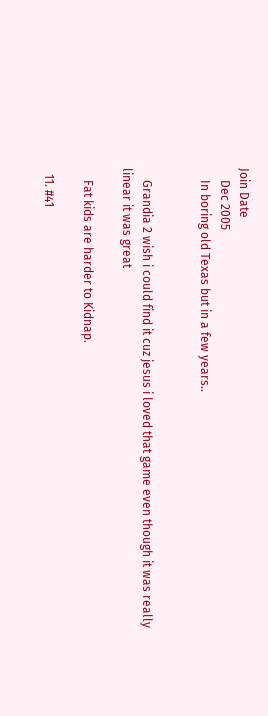Join Date
    Dec 2005
    In boring old Texas but in a few years..


    Grandia 2 wish i could find it cuz jesus i loved that game even though it was really linear it was great

    Fat kids are harder to Kidnap.

  11. #41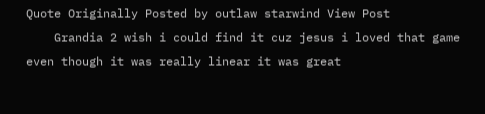Quote Originally Posted by outlaw starwind View Post
    Grandia 2 wish i could find it cuz jesus i loved that game even though it was really linear it was great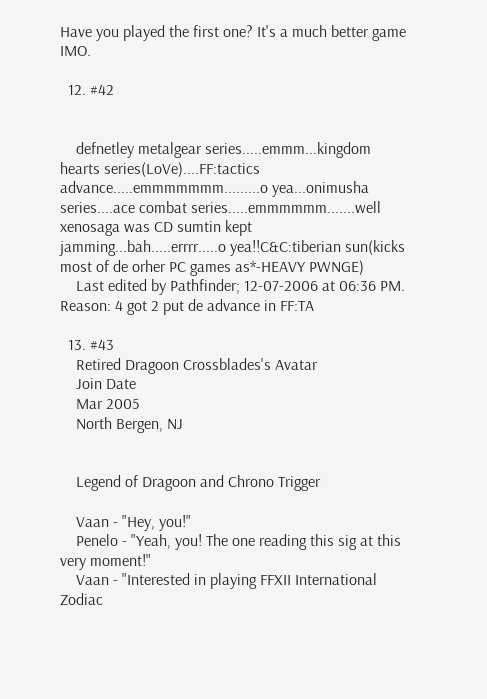Have you played the first one? It's a much better game IMO.

  12. #42


    defnetley metalgear series.....emmm...kingdom hearts series(LoVe)....FF:tactics advance.....emmmmmmm.........o yea...onimusha series....ace combat series.....emmmmmm.......well xenosaga was CD sumtin kept jamming...bah.....errrr.....o yea!!C&C:tiberian sun(kicks most of de orher PC games as*-HEAVY PWNGE)
    Last edited by Pathfinder; 12-07-2006 at 06:36 PM. Reason: 4 got 2 put de advance in FF:TA

  13. #43
    Retired Dragoon Crossblades's Avatar
    Join Date
    Mar 2005
    North Bergen, NJ


    Legend of Dragoon and Chrono Trigger

    Vaan - "Hey, you!"
    Penelo - "Yeah, you! The one reading this sig at this very moment!"
    Vaan - "Interested in playing FFXII International Zodiac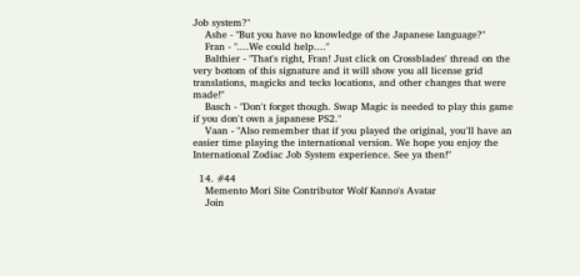Job system?"
    Ashe - "But you have no knowledge of the Japanese language?"
    Fran - "....We could help...."
    Balthier - "That's right, Fran! Just click on Crossblades' thread on the very bottom of this signature and it will show you all license grid translations, magicks and tecks locations, and other changes that were made!"
    Basch - "Don't forget though. Swap Magic is needed to play this game if you don't own a japanese PS2."
    Vaan - "Also remember that if you played the original, you'll have an easier time playing the international version. We hope you enjoy the International Zodiac Job System experience. See ya then!"

  14. #44
    Memento Mori Site Contributor Wolf Kanno's Avatar
    Join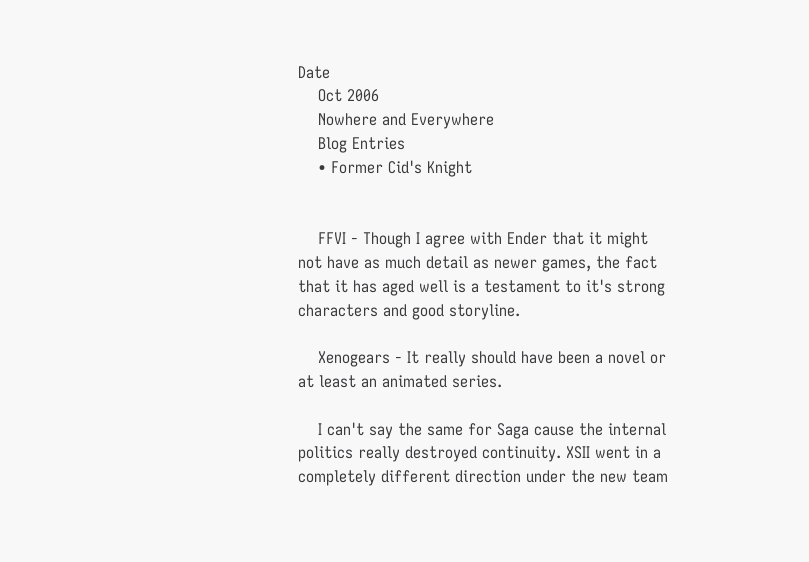Date
    Oct 2006
    Nowhere and Everywhere
    Blog Entries
    • Former Cid's Knight


    FFVI - Though I agree with Ender that it might not have as much detail as newer games, the fact that it has aged well is a testament to it's strong characters and good storyline.

    Xenogears - It really should have been a novel or at least an animated series.

    I can't say the same for Saga cause the internal politics really destroyed continuity. XSII went in a completely different direction under the new team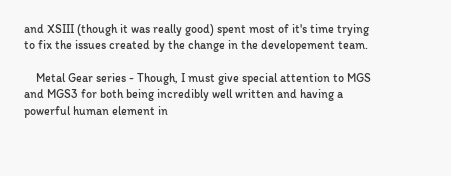and XSIII (though it was really good) spent most of it's time trying to fix the issues created by the change in the developement team.

    Metal Gear series - Though, I must give special attention to MGS and MGS3 for both being incredibly well written and having a powerful human element in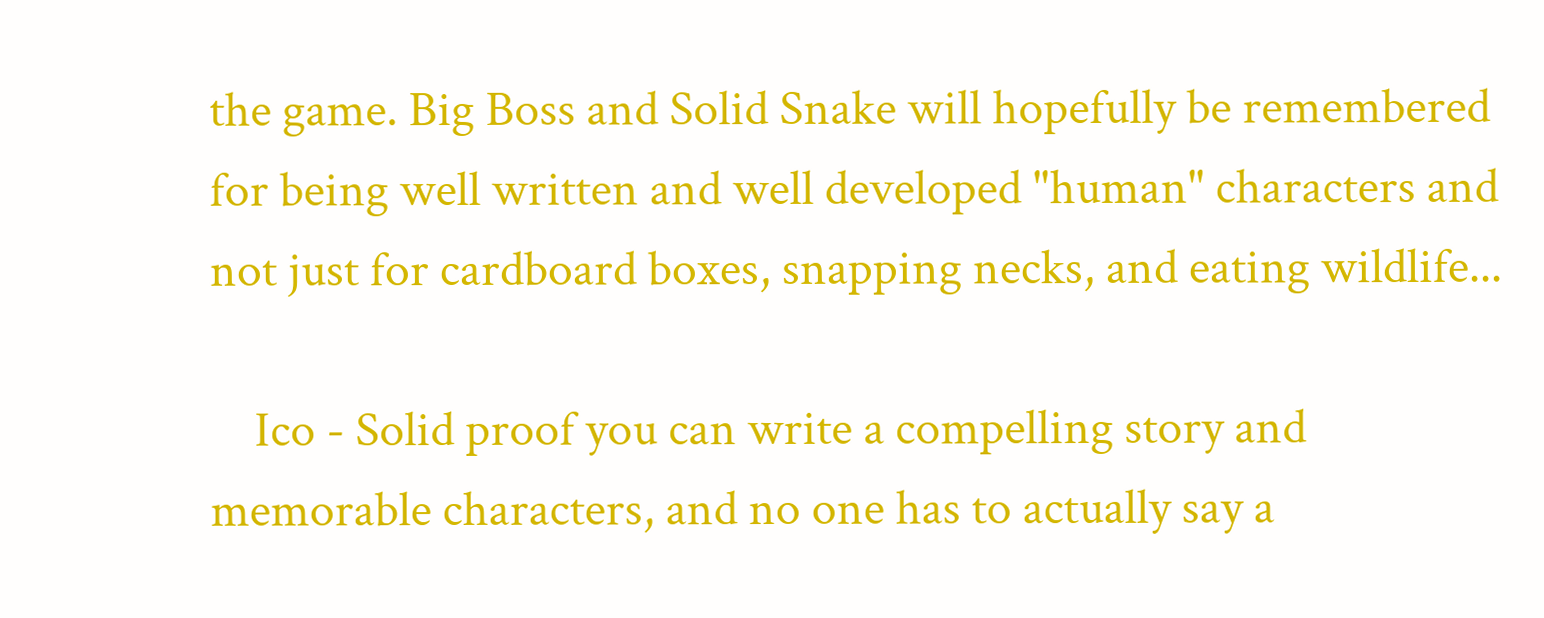the game. Big Boss and Solid Snake will hopefully be remembered for being well written and well developed "human" characters and not just for cardboard boxes, snapping necks, and eating wildlife...

    Ico - Solid proof you can write a compelling story and memorable characters, and no one has to actually say a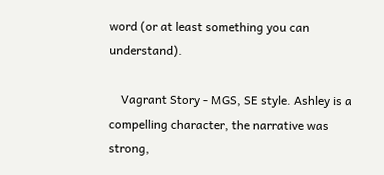word (or at least something you can understand).

    Vagrant Story - MGS, SE style. Ashley is a compelling character, the narrative was strong,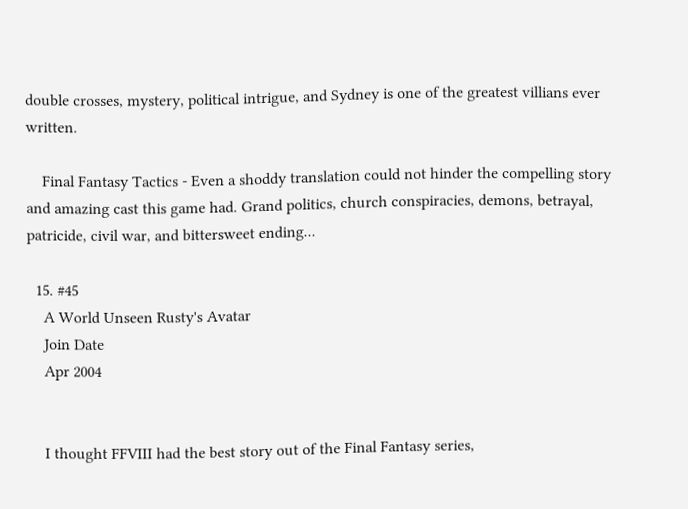double crosses, mystery, political intrigue, and Sydney is one of the greatest villians ever written.

    Final Fantasy Tactics - Even a shoddy translation could not hinder the compelling story and amazing cast this game had. Grand politics, church conspiracies, demons, betrayal, patricide, civil war, and bittersweet ending...

  15. #45
    A World Unseen Rusty's Avatar
    Join Date
    Apr 2004


    I thought FFVIII had the best story out of the Final Fantasy series,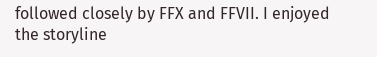followed closely by FFX and FFVII. I enjoyed the storyline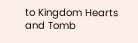to Kingdom Hearts and Tomb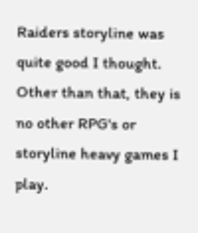Raiders storyline was quite good I thought. Other than that, they is no other RPG's or storyline heavy games I play.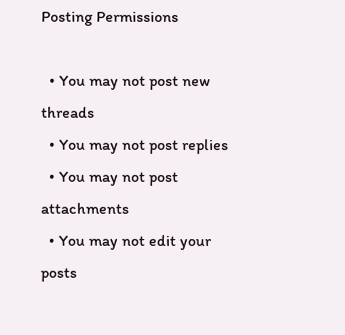Posting Permissions

  • You may not post new threads
  • You may not post replies
  • You may not post attachments
  • You may not edit your posts